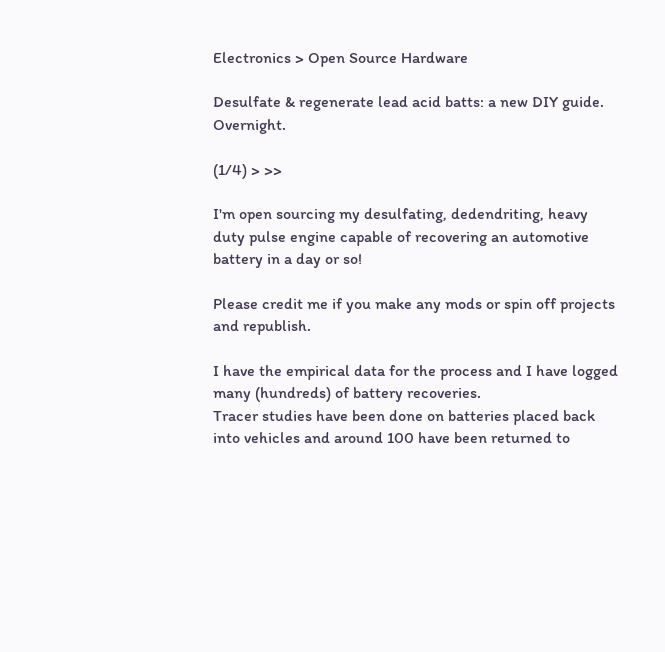Electronics > Open Source Hardware

Desulfate & regenerate lead acid batts: a new DIY guide. Overnight.

(1/4) > >>

I'm open sourcing my desulfating, dedendriting, heavy duty pulse engine capable of recovering an automotive battery in a day or so!

Please credit me if you make any mods or spin off projects and republish.

I have the empirical data for the process and I have logged many (hundreds) of battery recoveries.
Tracer studies have been done on batteries placed back into vehicles and around 100 have been returned to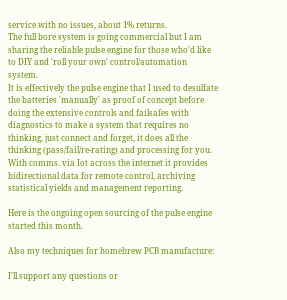service with no issues, about 1% returns.
The full bore system is going commercial but I am sharing the reliable pulse engine for those who'd like to DIY and 'roll your own' control/automation system.
It is effectively the pulse engine that I used to desulfate the batteries 'manually' as proof of concept before doing the extensive controls and failsafes with diagnostics to make a system that requires no thinking, just connect and forget, it does all the thinking (pass/fail/re-rating) and processing for you. With comms. via Iot across the internet it provides bidirectional data for remote control, archiving statistical yields and management reporting.

Here is the ongoing open sourcing of the pulse engine started this month.

Also my techniques for homebrew PCB manufacture:

I'll support any questions or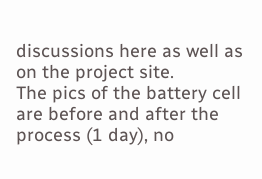discussions here as well as on the project site.
The pics of the battery cell are before and after the process (1 day), no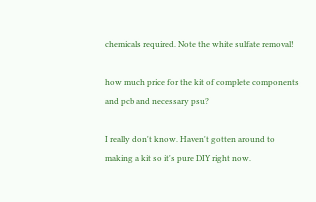chemicals required. Note the white sulfate removal!

how much price for the kit of complete components and pcb and necessary psu?

I really don't know. Haven't gotten around to making a kit so it's pure DIY right now.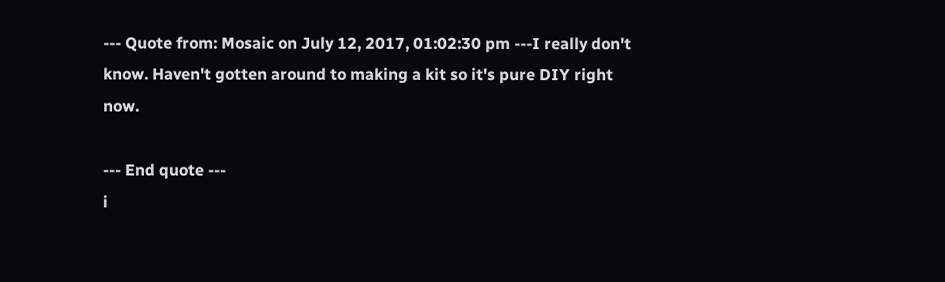--- Quote from: Mosaic on July 12, 2017, 01:02:30 pm ---I really don't know. Haven't gotten around to making a kit so it's pure DIY right now.

--- End quote ---
i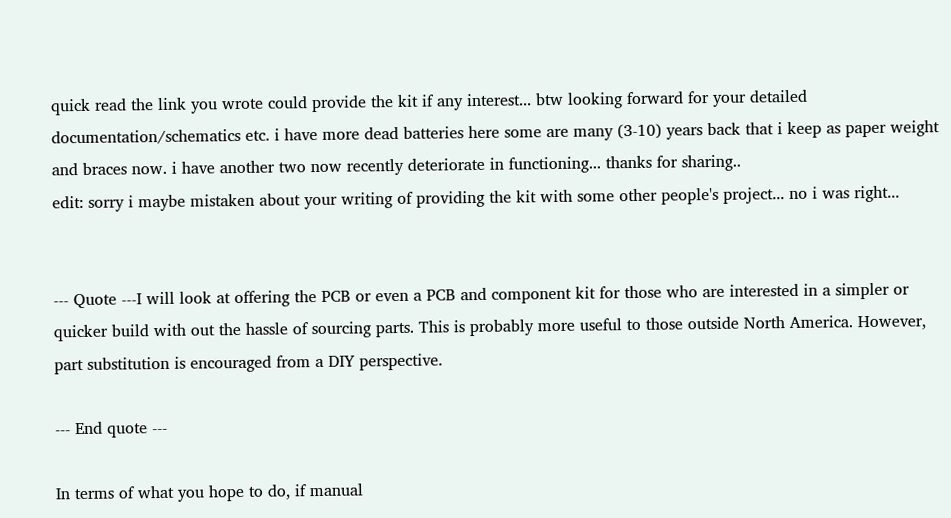quick read the link you wrote could provide the kit if any interest... btw looking forward for your detailed documentation/schematics etc. i have more dead batteries here some are many (3-10) years back that i keep as paper weight and braces now. i have another two now recently deteriorate in functioning... thanks for sharing..
edit: sorry i maybe mistaken about your writing of providing the kit with some other people's project... no i was right...


--- Quote ---I will look at offering the PCB or even a PCB and component kit for those who are interested in a simpler or quicker build with out the hassle of sourcing parts. This is probably more useful to those outside North America. However, part substitution is encouraged from a DIY perspective.

--- End quote ---

In terms of what you hope to do, if manual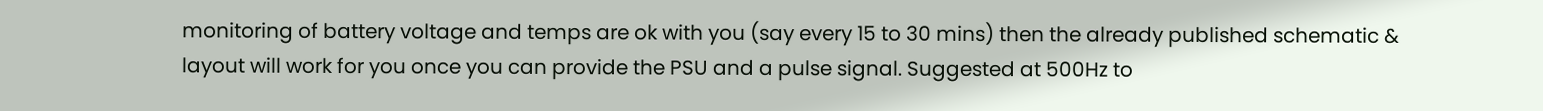monitoring of battery voltage and temps are ok with you (say every 15 to 30 mins) then the already published schematic & layout will work for you once you can provide the PSU and a pulse signal. Suggested at 500Hz to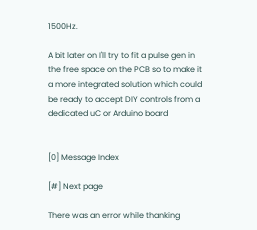1500Hz.

A bit later on I'll try to fit a pulse gen in the free space on the PCB so to make it a more integrated solution which could be ready to accept DIY controls from a dedicated uC or Arduino board


[0] Message Index

[#] Next page

There was an error while thanking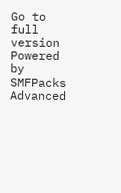Go to full version
Powered by SMFPacks Advanced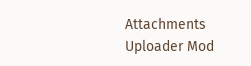Attachments Uploader Mod